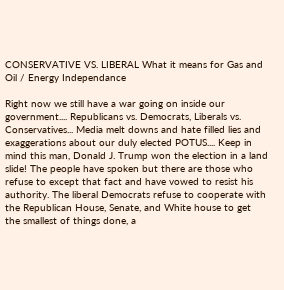CONSERVATIVE VS. LIBERAL What it means for Gas and Oil / Energy Independance

Right now we still have a war going on inside our government.... Republicans vs. Democrats, Liberals vs. Conservatives... Media melt downs and hate filled lies and exaggerations about our duly elected POTUS.... Keep in mind this man, Donald J. Trump won the election in a land slide! The people have spoken but there are those who refuse to except that fact and have vowed to resist his authority. The liberal Democrats refuse to cooperate with the Republican House, Senate, and White house to get the smallest of things done, a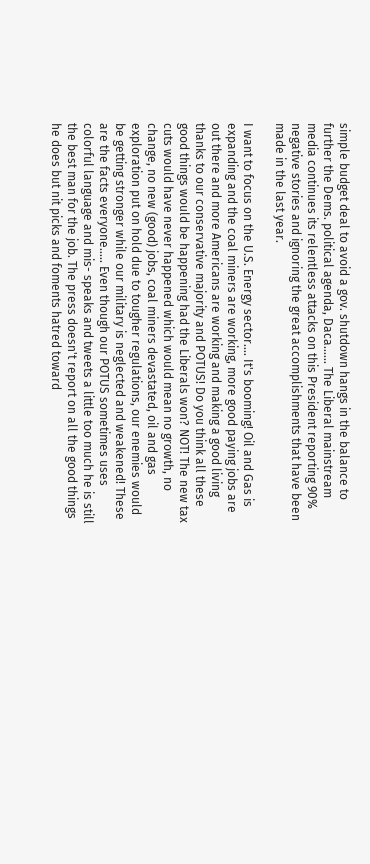simple budget deal to avoid a gov. shutdown hangs in the balance to further the Dems. political agenda, Daca...... The Liberal mainstream media continues its relentless attacks on this President reporting 90% negative stories and ignoring the great accomplishments that have been made in the last year.

I want to focus on the U.S. Energy sector.... It's booming! Oil and Gas is expanding and the coal miners are working, more good paying jobs are out there and more Americans are working and making a good living thanks to our conservative majority and POTUS! Do you think all these good things would be happening had the Liberals won? NOT! The new tax cuts would have never happened which would mean no growth, no change, no new (good) jobs, coal miners devastated, oil and gas exploration put on hold due to tougher regulations, our enemies would be getting stronger while our military is neglected and weakened! These are the facts everyone..... Even though our POTUS sometimes uses colorful language and mis- speaks and tweets a little too much he is still the best man for the job. The press doesn't report on all the good things he does but nit picks and foments hatred toward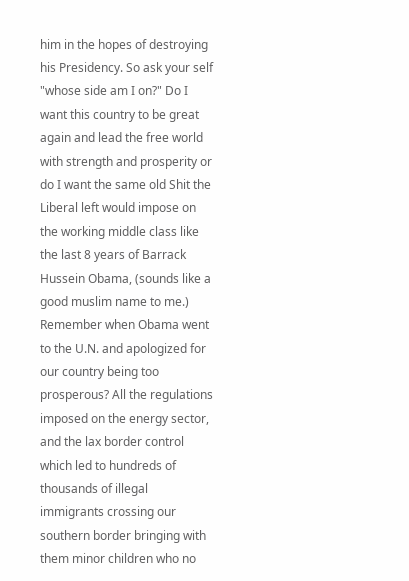him in the hopes of destroying his Presidency. So ask your self "whose side am I on?" Do I want this country to be great again and lead the free world with strength and prosperity or do I want the same old Shit the Liberal left would impose on the working middle class like the last 8 years of Barrack Hussein Obama, (sounds like a good muslim name to me.) Remember when Obama went to the U.N. and apologized for our country being too prosperous? All the regulations imposed on the energy sector, and the lax border control which led to hundreds of thousands of illegal immigrants crossing our southern border bringing with them minor children who no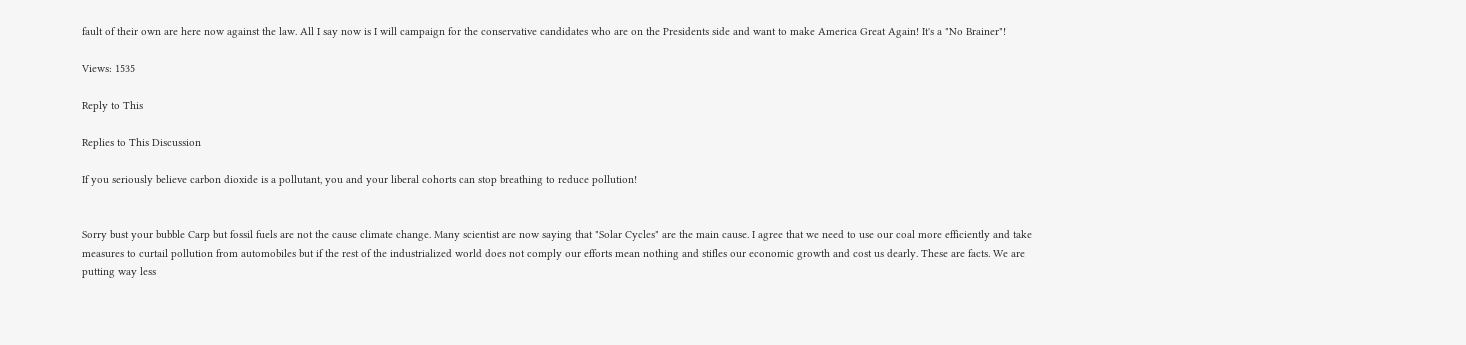fault of their own are here now against the law. All I say now is I will campaign for the conservative candidates who are on the Presidents side and want to make America Great Again! It's a "No Brainer"!

Views: 1535

Reply to This

Replies to This Discussion

If you seriously believe carbon dioxide is a pollutant, you and your liberal cohorts can stop breathing to reduce pollution!


Sorry bust your bubble Carp but fossil fuels are not the cause climate change. Many scientist are now saying that "Solar Cycles" are the main cause. I agree that we need to use our coal more efficiently and take measures to curtail pollution from automobiles but if the rest of the industrialized world does not comply our efforts mean nothing and stifles our economic growth and cost us dearly. These are facts. We are putting way less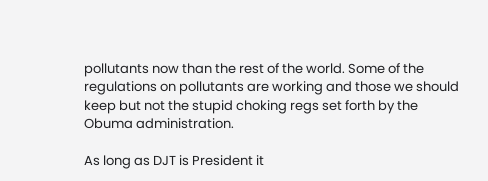pollutants now than the rest of the world. Some of the regulations on pollutants are working and those we should keep but not the stupid choking regs set forth by the Obuma administration.

As long as DJT is President it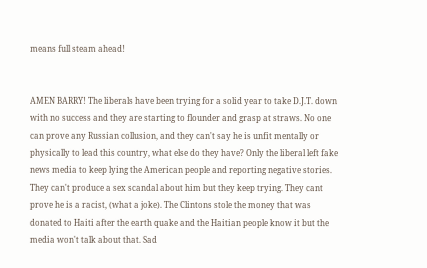means full steam ahead!


AMEN BARRY! The liberals have been trying for a solid year to take D.J.T. down with no success and they are starting to flounder and grasp at straws. No one can prove any Russian collusion, and they can't say he is unfit mentally or physically to lead this country, what else do they have? Only the liberal left fake news media to keep lying the American people and reporting negative stories. They can't produce a sex scandal about him but they keep trying. They cant prove he is a racist, (what a joke). The Clintons stole the money that was donated to Haiti after the earth quake and the Haitian people know it but the media won't talk about that. Sad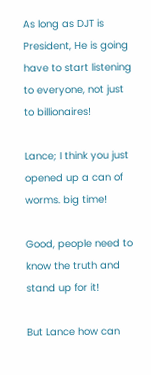As long as DJT is President, He is going have to start listening to everyone, not just to billionaires!

Lance; I think you just opened up a can of worms. big time!

Good, people need to know the truth and stand up for it!

But Lance how can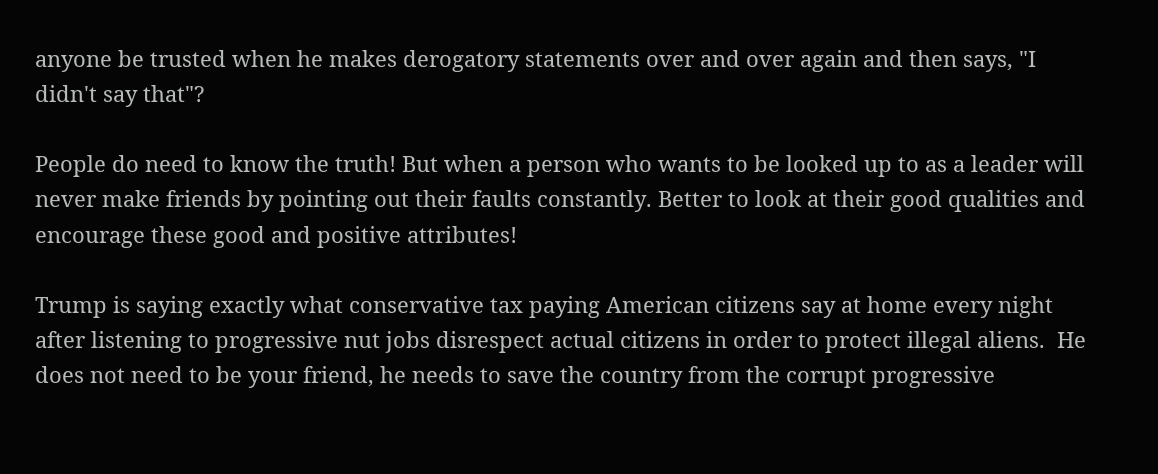anyone be trusted when he makes derogatory statements over and over again and then says, "I didn't say that"?

People do need to know the truth! But when a person who wants to be looked up to as a leader will never make friends by pointing out their faults constantly. Better to look at their good qualities and encourage these good and positive attributes!

Trump is saying exactly what conservative tax paying American citizens say at home every night after listening to progressive nut jobs disrespect actual citizens in order to protect illegal aliens.  He does not need to be your friend, he needs to save the country from the corrupt progressive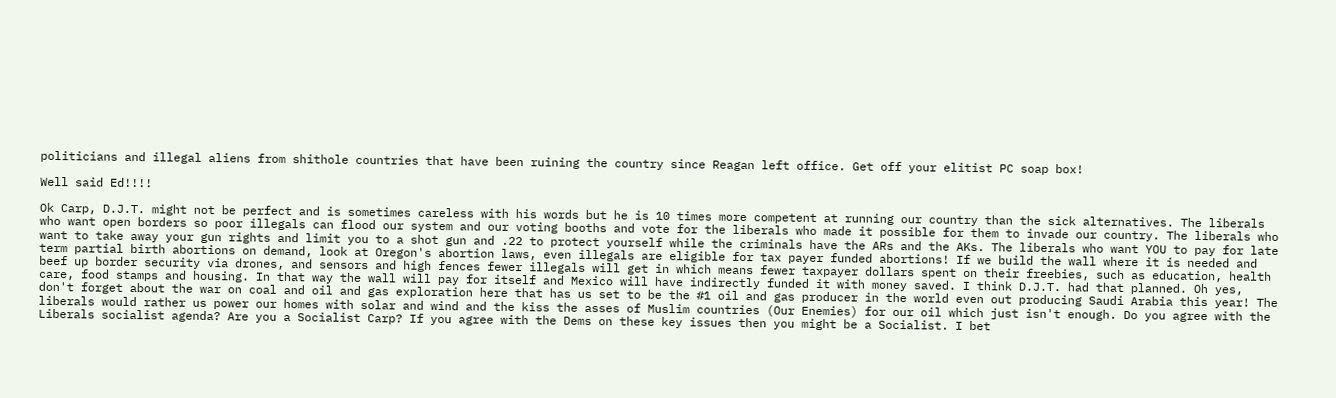politicians and illegal aliens from shithole countries that have been ruining the country since Reagan left office. Get off your elitist PC soap box!

Well said Ed!!!!

Ok Carp, D.J.T. might not be perfect and is sometimes careless with his words but he is 10 times more competent at running our country than the sick alternatives. The liberals who want open borders so poor illegals can flood our system and our voting booths and vote for the liberals who made it possible for them to invade our country. The liberals who want to take away your gun rights and limit you to a shot gun and .22 to protect yourself while the criminals have the ARs and the AKs. The liberals who want YOU to pay for late term partial birth abortions on demand, look at Oregon's abortion laws, even illegals are eligible for tax payer funded abortions! If we build the wall where it is needed and beef up border security via drones, and sensors and high fences fewer illegals will get in which means fewer taxpayer dollars spent on their freebies, such as education, health care, food stamps and housing. In that way the wall will pay for itself and Mexico will have indirectly funded it with money saved. I think D.J.T. had that planned. Oh yes, don't forget about the war on coal and oil and gas exploration here that has us set to be the #1 oil and gas producer in the world even out producing Saudi Arabia this year! The liberals would rather us power our homes with solar and wind and the kiss the asses of Muslim countries (Our Enemies) for our oil which just isn't enough. Do you agree with the Liberals socialist agenda? Are you a Socialist Carp? If you agree with the Dems on these key issues then you might be a Socialist. I bet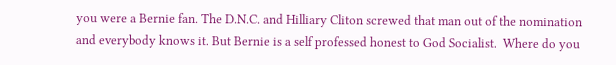you were a Bernie fan. The D.N.C. and Hilliary Cliton screwed that man out of the nomination and everybody knows it. But Bernie is a self professed honest to God Socialist.  Where do you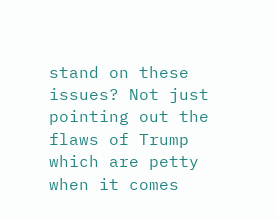stand on these issues? Not just pointing out the flaws of Trump which are petty when it comes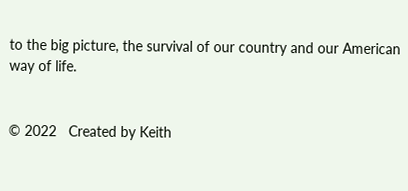to the big picture, the survival of our country and our American way of life.


© 2022   Created by Keith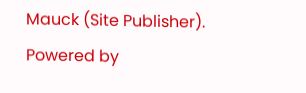Mauck (Site Publisher).   Powered by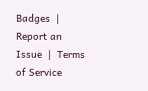Badges  |  Report an Issue  |  Terms of Service